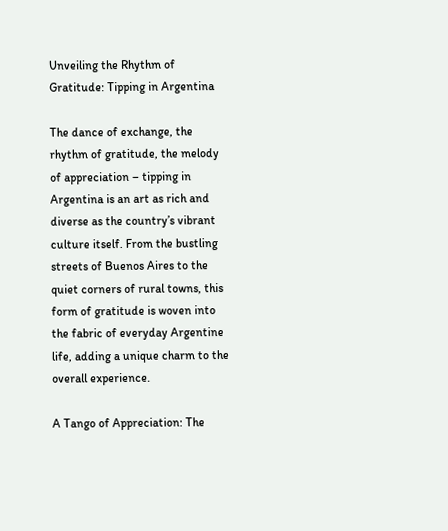Unveiling the Rhythm of Gratitude: Tipping in Argentina

The dance of exchange, the rhythm of gratitude, the melody of appreciation – tipping in Argentina is an art as rich and diverse as the country’s vibrant culture itself. From the bustling streets of Buenos Aires to the quiet corners of rural towns, this form of gratitude is woven into the fabric of everyday Argentine life, adding a unique charm to the overall experience.

A Tango of Appreciation: The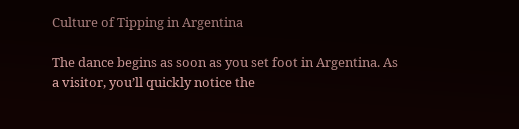Culture of Tipping in Argentina

The dance begins as soon as you set foot in Argentina. As a visitor, you’ll quickly notice the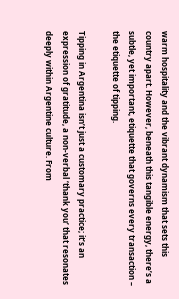warm hospitality and the vibrant dynamism that sets this country apart. However, beneath this tangible energy, there’s a subtle, yet important, etiquette that governs every transaction – the etiquette of tipping.

Tipping in Argentina isn’t just a customary practice; it’s an expression of gratitude, a non-verbal ‘thank you’ that resonates deeply within Argentine culture. From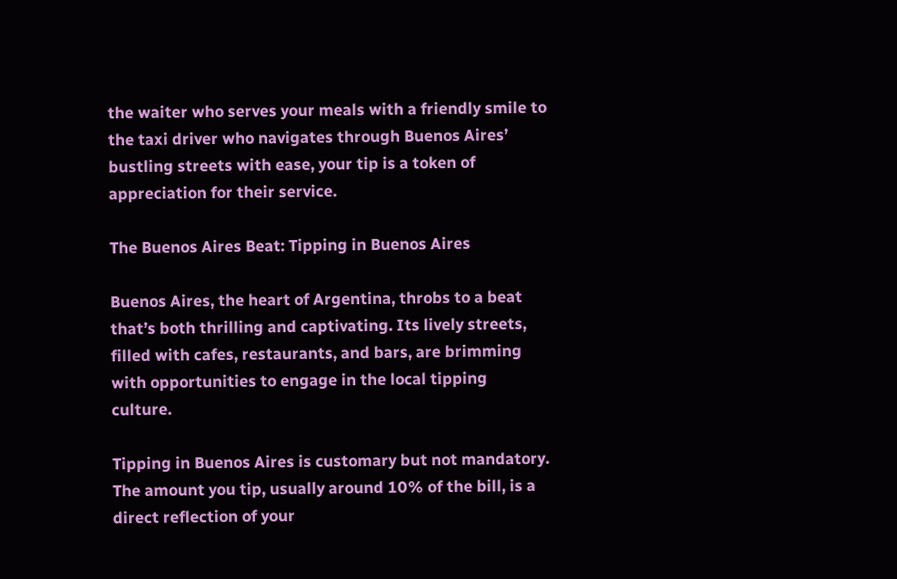the waiter who serves your meals with a friendly smile to the taxi driver who navigates through Buenos Aires’ bustling streets with ease, your tip is a token of appreciation for their service.

The Buenos Aires Beat: Tipping in Buenos Aires

Buenos Aires, the heart of Argentina, throbs to a beat that’s both thrilling and captivating. Its lively streets, filled with cafes, restaurants, and bars, are brimming with opportunities to engage in the local tipping culture.

Tipping in Buenos Aires is customary but not mandatory. The amount you tip, usually around 10% of the bill, is a direct reflection of your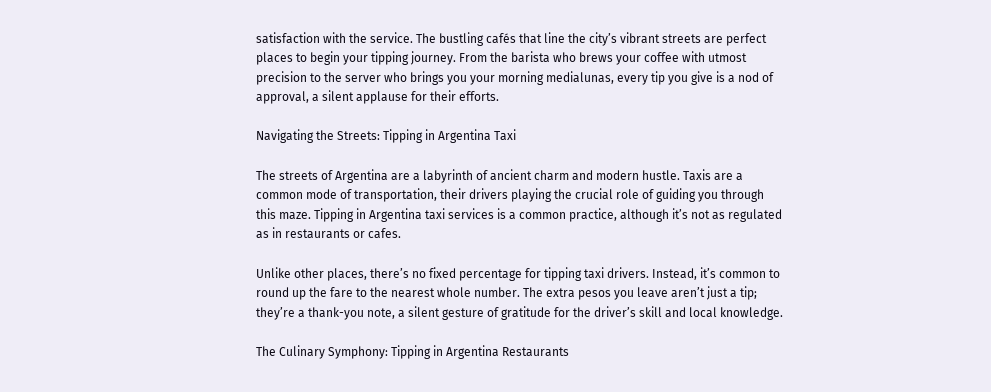satisfaction with the service. The bustling cafés that line the city’s vibrant streets are perfect places to begin your tipping journey. From the barista who brews your coffee with utmost precision to the server who brings you your morning medialunas, every tip you give is a nod of approval, a silent applause for their efforts.

Navigating the Streets: Tipping in Argentina Taxi

The streets of Argentina are a labyrinth of ancient charm and modern hustle. Taxis are a common mode of transportation, their drivers playing the crucial role of guiding you through this maze. Tipping in Argentina taxi services is a common practice, although it’s not as regulated as in restaurants or cafes.

Unlike other places, there’s no fixed percentage for tipping taxi drivers. Instead, it’s common to round up the fare to the nearest whole number. The extra pesos you leave aren’t just a tip; they’re a thank-you note, a silent gesture of gratitude for the driver’s skill and local knowledge.

The Culinary Symphony: Tipping in Argentina Restaurants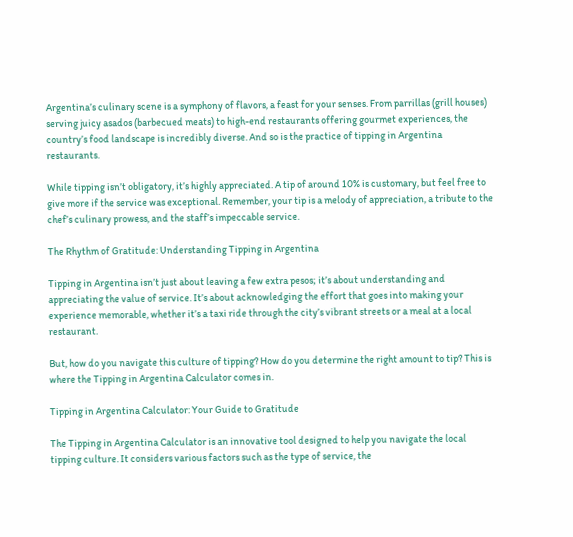Argentina’s culinary scene is a symphony of flavors, a feast for your senses. From parrillas (grill houses) serving juicy asados (barbecued meats) to high-end restaurants offering gourmet experiences, the country’s food landscape is incredibly diverse. And so is the practice of tipping in Argentina restaurants.

While tipping isn’t obligatory, it’s highly appreciated. A tip of around 10% is customary, but feel free to give more if the service was exceptional. Remember, your tip is a melody of appreciation, a tribute to the chef’s culinary prowess, and the staff’s impeccable service.

The Rhythm of Gratitude: Understanding Tipping in Argentina

Tipping in Argentina isn’t just about leaving a few extra pesos; it’s about understanding and appreciating the value of service. It’s about acknowledging the effort that goes into making your experience memorable, whether it’s a taxi ride through the city’s vibrant streets or a meal at a local restaurant.

But, how do you navigate this culture of tipping? How do you determine the right amount to tip? This is where the Tipping in Argentina Calculator comes in.

Tipping in Argentina Calculator: Your Guide to Gratitude

The Tipping in Argentina Calculator is an innovative tool designed to help you navigate the local tipping culture. It considers various factors such as the type of service, the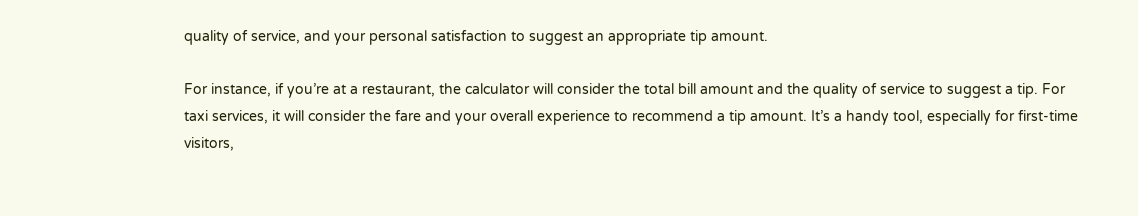quality of service, and your personal satisfaction to suggest an appropriate tip amount.

For instance, if you’re at a restaurant, the calculator will consider the total bill amount and the quality of service to suggest a tip. For taxi services, it will consider the fare and your overall experience to recommend a tip amount. It’s a handy tool, especially for first-time visitors,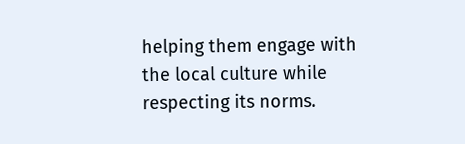helping them engage with the local culture while respecting its norms.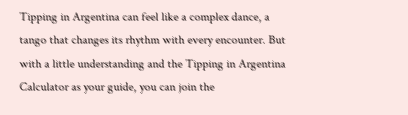Tipping in Argentina can feel like a complex dance, a tango that changes its rhythm with every encounter. But with a little understanding and the Tipping in Argentina Calculator as your guide, you can join the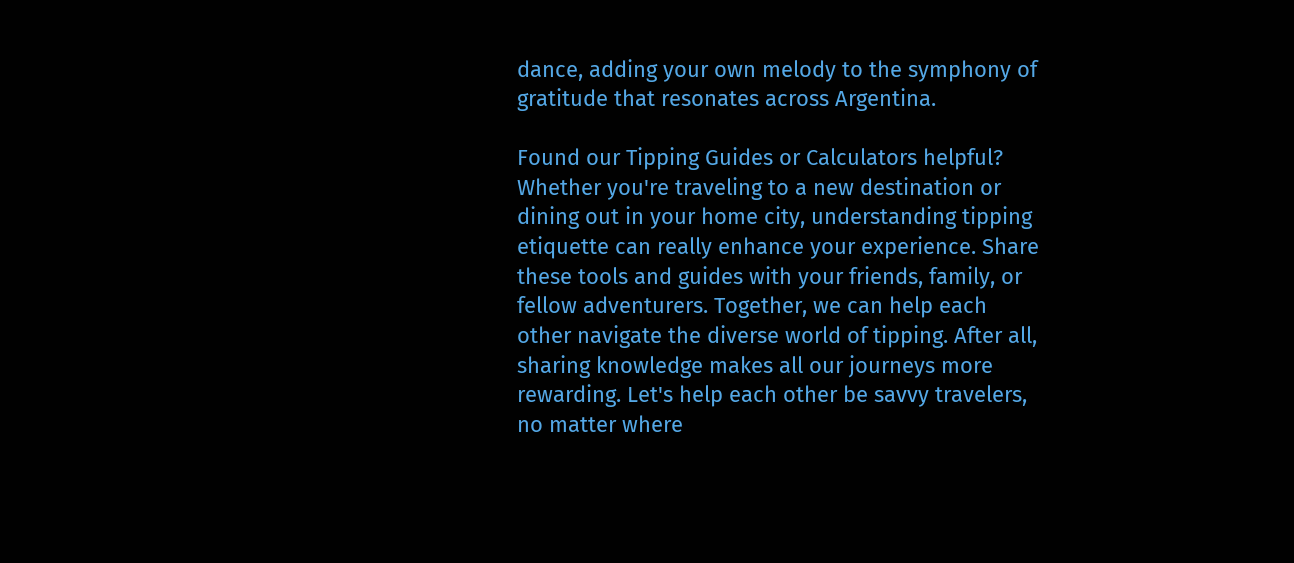dance, adding your own melody to the symphony of gratitude that resonates across Argentina.

Found our Tipping Guides or Calculators helpful? Whether you're traveling to a new destination or dining out in your home city, understanding tipping etiquette can really enhance your experience. Share these tools and guides with your friends, family, or fellow adventurers. Together, we can help each other navigate the diverse world of tipping. After all, sharing knowledge makes all our journeys more rewarding. Let's help each other be savvy travelers, no matter where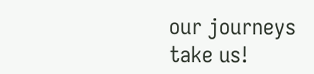our journeys take us!